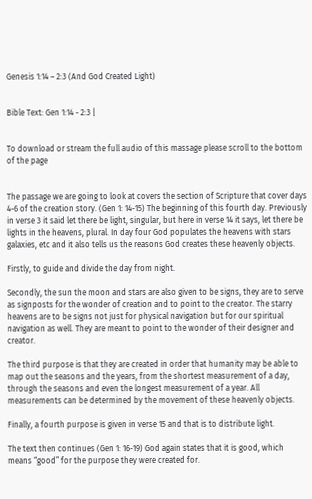Genesis 1:14 – 2:3 (And God Created Light)


Bible Text: Gen 1:14 - 2:3 |


To download or stream the full audio of this massage please scroll to the bottom of the page


The passage we are going to look at covers the section of Scripture that cover days 4-6 of the creation story. (Gen 1: 14-15) The beginning of this fourth day. Previously in verse 3 it said let there be light, singular, but here in verse 14 it says, let there be lights in the heavens, plural. In day four God populates the heavens with stars galaxies, etc and it also tells us the reasons God creates these heavenly objects.

Firstly, to guide and divide the day from night.

Secondly, the sun the moon and stars are also given to be signs, they are to serve as signposts for the wonder of creation and to point to the creator. The starry heavens are to be signs not just for physical navigation but for our spiritual navigation as well. They are meant to point to the wonder of their designer and creator.

The third purpose is that they are created in order that humanity may be able to map out the seasons and the years, from the shortest measurement of a day, through the seasons and even the longest measurement of a year. All measurements can be determined by the movement of these heavenly objects.

Finally, a fourth purpose is given in verse 15 and that is to distribute light.

The text then continues (Gen 1: 16-19) God again states that it is good, which means “good” for the purpose they were created for.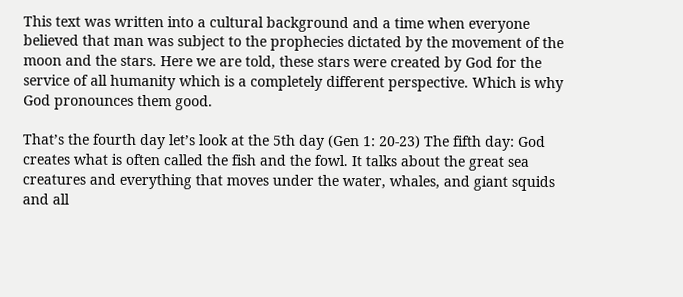This text was written into a cultural background and a time when everyone believed that man was subject to the prophecies dictated by the movement of the moon and the stars. Here we are told, these stars were created by God for the service of all humanity which is a completely different perspective. Which is why God pronounces them good.

That’s the fourth day let’s look at the 5th day (Gen 1: 20-23) The fifth day: God creates what is often called the fish and the fowl. It talks about the great sea creatures and everything that moves under the water, whales, and giant squids and all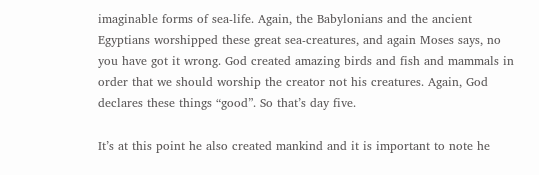imaginable forms of sea-life. Again, the Babylonians and the ancient Egyptians worshipped these great sea-creatures, and again Moses says, no you have got it wrong. God created amazing birds and fish and mammals in order that we should worship the creator not his creatures. Again, God declares these things “good”. So that’s day five.

It’s at this point he also created mankind and it is important to note he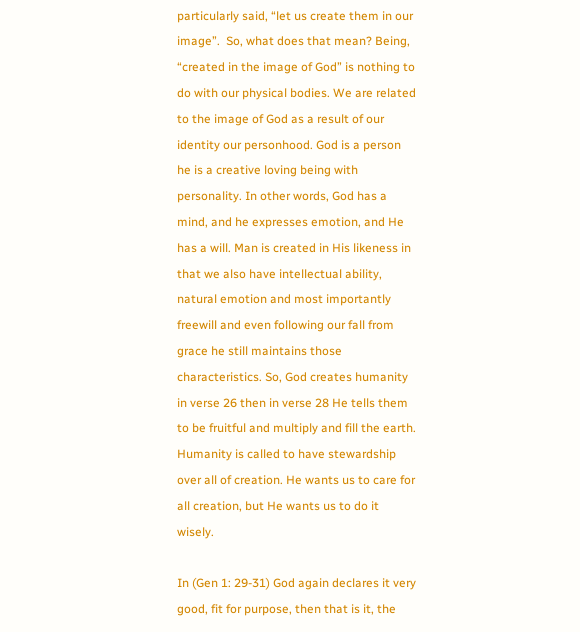particularly said, “let us create them in our image”.  So, what does that mean? Being, “created in the image of God” is nothing to do with our physical bodies. We are related to the image of God as a result of our identity our personhood. God is a person he is a creative loving being with personality. In other words, God has a mind, and he expresses emotion, and He has a will. Man is created in His likeness in that we also have intellectual ability, natural emotion and most importantly freewill and even following our fall from grace he still maintains those characteristics. So, God creates humanity in verse 26 then in verse 28 He tells them to be fruitful and multiply and fill the earth. Humanity is called to have stewardship over all of creation. He wants us to care for all creation, but He wants us to do it wisely.

In (Gen 1: 29-31) God again declares it very good, fit for purpose, then that is it, the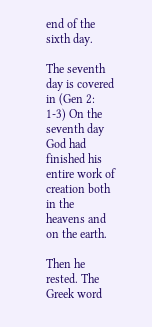end of the sixth day.

The seventh day is covered in (Gen 2: 1-3) On the seventh day God had finished his entire work of creation both in the heavens and on the earth.

Then he rested. The Greek word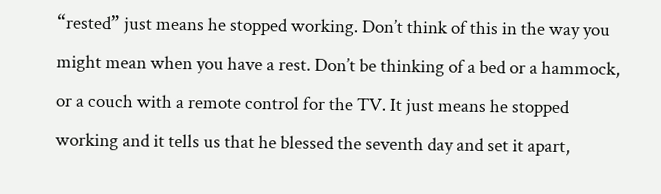“rested” just means he stopped working. Don’t think of this in the way you might mean when you have a rest. Don’t be thinking of a bed or a hammock, or a couch with a remote control for the TV. It just means he stopped working and it tells us that he blessed the seventh day and set it apart,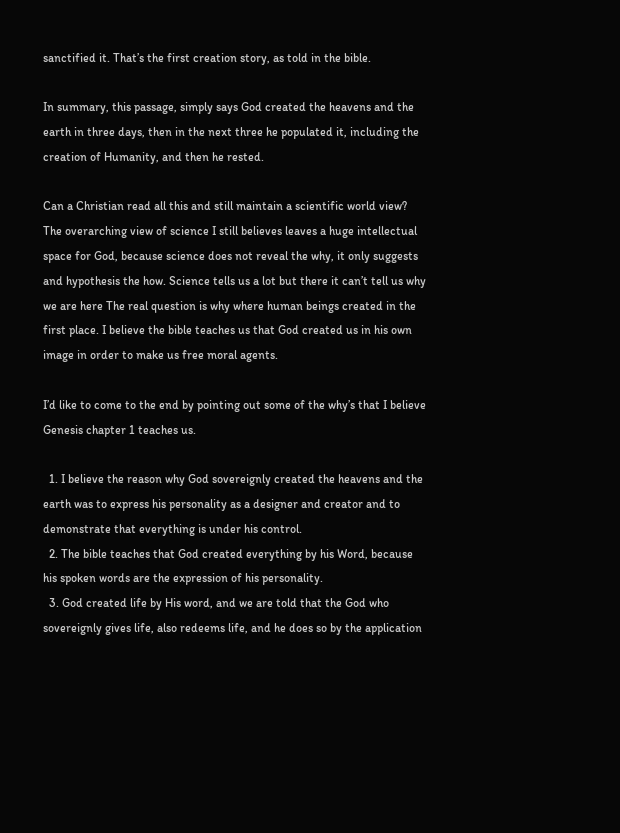sanctified it. That’s the first creation story, as told in the bible.

In summary, this passage, simply says God created the heavens and the earth in three days, then in the next three he populated it, including the creation of Humanity, and then he rested.

Can a Christian read all this and still maintain a scientific world view? The overarching view of science I still believes leaves a huge intellectual space for God, because science does not reveal the why, it only suggests and hypothesis the how. Science tells us a lot but there it can’t tell us why we are here The real question is why where human beings created in the first place. I believe the bible teaches us that God created us in his own image in order to make us free moral agents.

I’d like to come to the end by pointing out some of the why’s that I believe Genesis chapter 1 teaches us.

  1. I believe the reason why God sovereignly created the heavens and the earth was to express his personality as a designer and creator and to demonstrate that everything is under his control.
  2. The bible teaches that God created everything by his Word, because his spoken words are the expression of his personality.
  3. God created life by His word, and we are told that the God who sovereignly gives life, also redeems life, and he does so by the application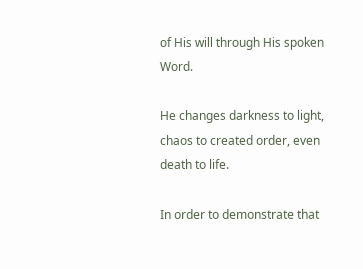of His will through His spoken Word.

He changes darkness to light, chaos to created order, even death to life.

In order to demonstrate that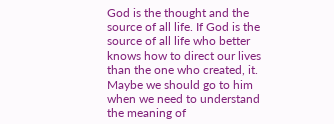God is the thought and the source of all life. If God is the source of all life who better knows how to direct our lives than the one who created, it. Maybe we should go to him when we need to understand the meaning of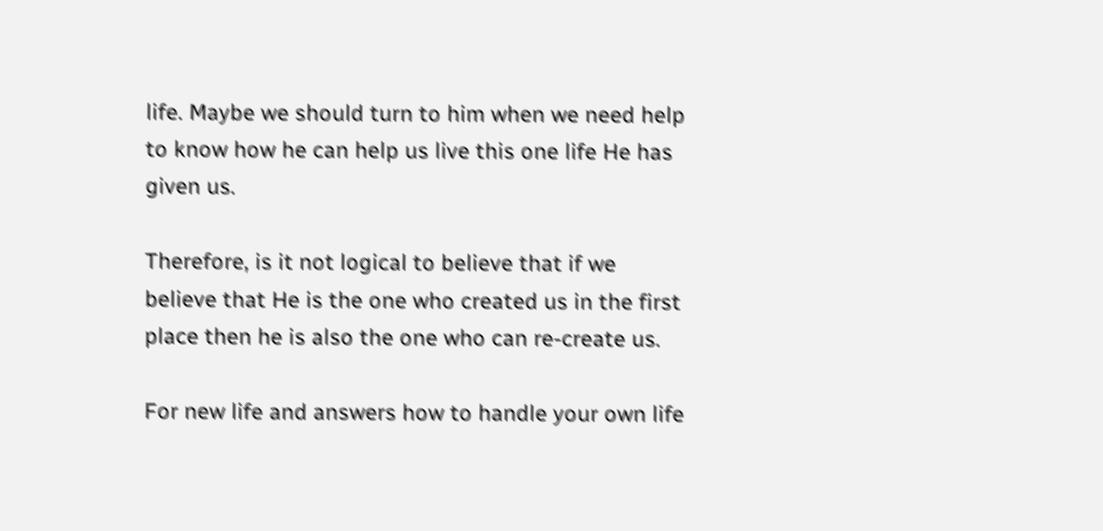life. Maybe we should turn to him when we need help to know how he can help us live this one life He has given us.

Therefore, is it not logical to believe that if we believe that He is the one who created us in the first place then he is also the one who can re-create us.

For new life and answers how to handle your own life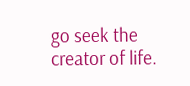go seek the creator of life.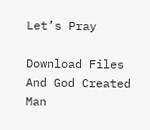Let’s Pray

Download Files
And God Created Man